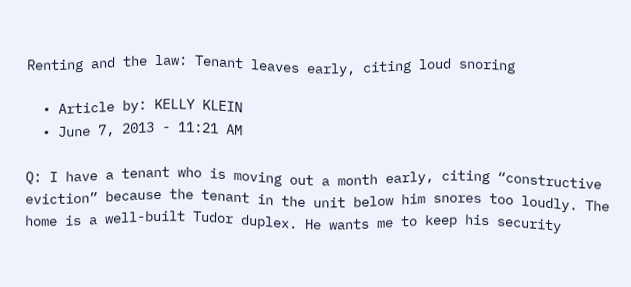Renting and the law: Tenant leaves early, citing loud snoring

  • Article by: KELLY KLEIN
  • June 7, 2013 - 11:21 AM

Q: I have a tenant who is moving out a month early, citing “constructive eviction” because the tenant in the unit below him snores too loudly. The home is a well-built Tudor duplex. He wants me to keep his security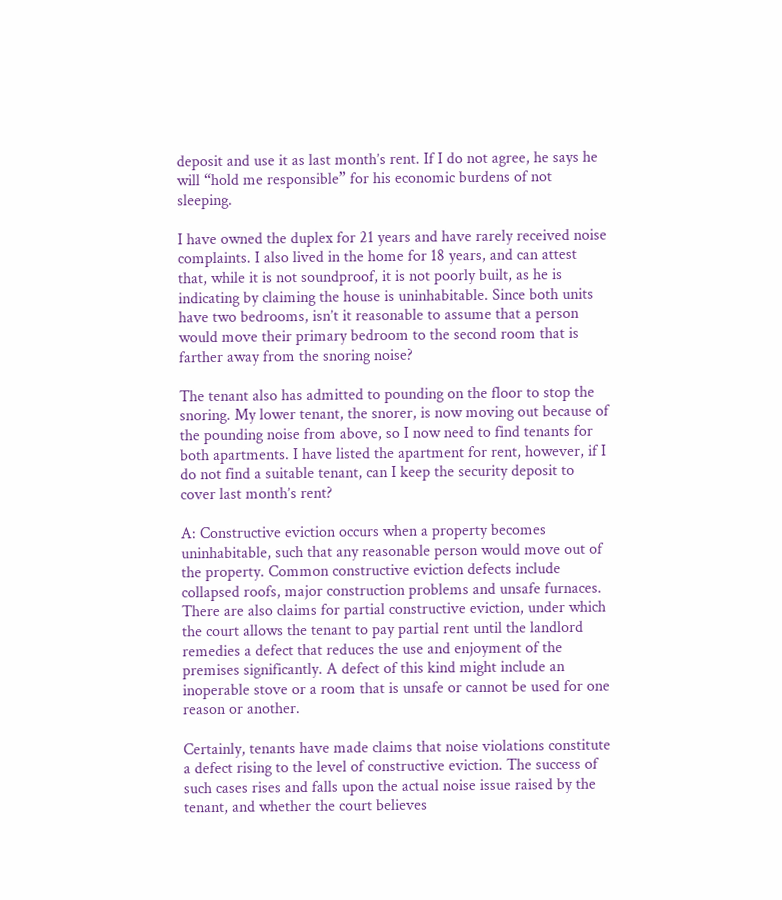deposit and use it as last month’s rent. If I do not agree, he says he will “hold me responsible” for his economic burdens of not sleeping.

I have owned the duplex for 21 years and have rarely received noise complaints. I also lived in the home for 18 years, and can attest that, while it is not soundproof, it is not poorly built, as he is indicating by claiming the house is uninhabitable. Since both units have two bedrooms, isn’t it reasonable to assume that a person would move their primary bedroom to the second room that is farther away from the snoring noise?

The tenant also has admitted to pounding on the floor to stop the snoring. My lower tenant, the snorer, is now moving out because of the pounding noise from above, so I now need to find tenants for both apartments. I have listed the apartment for rent, however, if I do not find a suitable tenant, can I keep the security deposit to cover last month’s rent?

A: Constructive eviction occurs when a property becomes uninhabitable, such that any reasonable person would move out of the property. Common constructive eviction defects include collapsed roofs, major construction problems and unsafe furnaces. There are also claims for partial constructive eviction, under which the court allows the tenant to pay partial rent until the landlord remedies a defect that reduces the use and enjoyment of the premises significantly. A defect of this kind might include an inoperable stove or a room that is unsafe or cannot be used for one reason or another.

Certainly, tenants have made claims that noise violations constitute a defect rising to the level of constructive eviction. The success of such cases rises and falls upon the actual noise issue raised by the tenant, and whether the court believes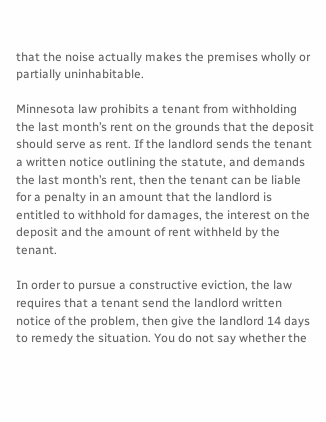that the noise actually makes the premises wholly or partially uninhabitable.

Minnesota law prohibits a tenant from withholding the last month’s rent on the grounds that the deposit should serve as rent. If the landlord sends the tenant a written notice outlining the statute, and demands the last month’s rent, then the tenant can be liable for a penalty in an amount that the landlord is entitled to withhold for damages, the interest on the deposit and the amount of rent withheld by the tenant.

In order to pursue a constructive eviction, the law requires that a tenant send the landlord written notice of the problem, then give the landlord 14 days to remedy the situation. You do not say whether the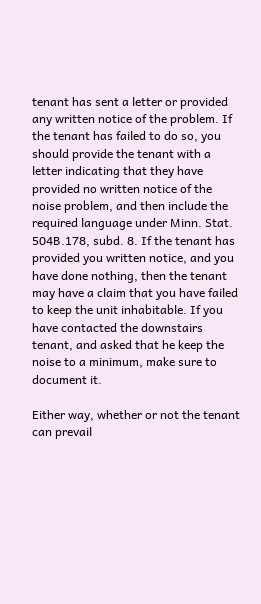tenant has sent a letter or provided any written notice of the problem. If the tenant has failed to do so, you should provide the tenant with a letter indicating that they have provided no written notice of the noise problem, and then include the required language under Minn. Stat. 504B.178, subd. 8. If the tenant has provided you written notice, and you have done nothing, then the tenant may have a claim that you have failed to keep the unit inhabitable. If you have contacted the downstairs tenant, and asked that he keep the noise to a minimum, make sure to document it.

Either way, whether or not the tenant can prevail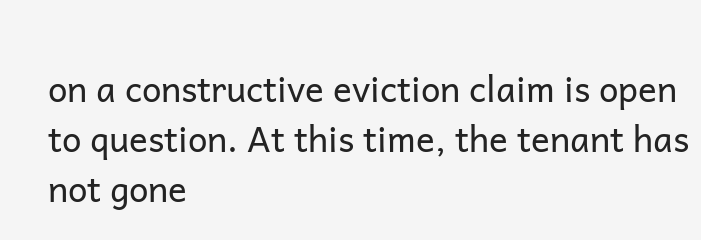on a constructive eviction claim is open to question. At this time, the tenant has not gone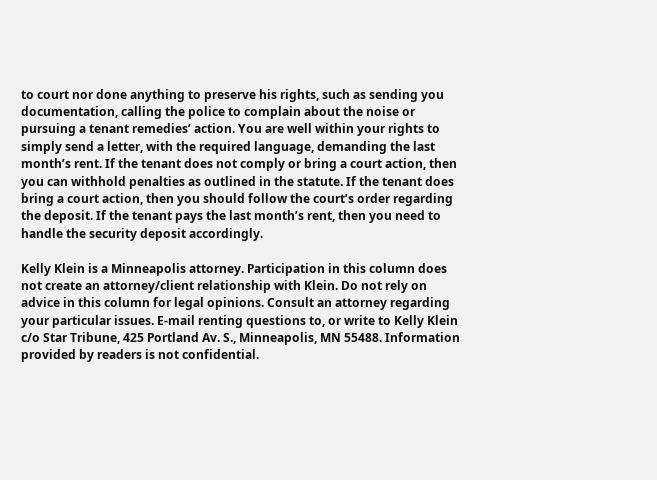to court nor done anything to preserve his rights, such as sending you documentation, calling the police to complain about the noise or pursuing a tenant remedies’ action. You are well within your rights to simply send a letter, with the required language, demanding the last month’s rent. If the tenant does not comply or bring a court action, then you can withhold penalties as outlined in the statute. If the tenant does bring a court action, then you should follow the court’s order regarding the deposit. If the tenant pays the last month’s rent, then you need to handle the security deposit accordingly.

Kelly Klein is a Minneapolis attorney. Participation in this column does not create an attorney/client relationship with Klein. Do not rely on advice in this column for legal opinions. Consult an attorney regarding your particular issues. E-mail renting questions to, or write to Kelly Klein c/o Star Tribune, 425 Portland Av. S., Minneapolis, MN 55488. Information provided by readers is not confidential.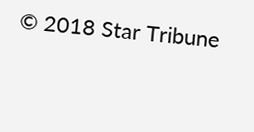© 2018 Star Tribune